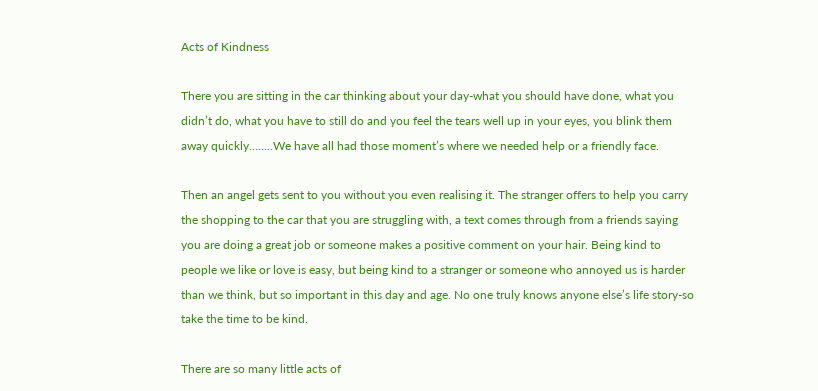Acts of Kindness

There you are sitting in the car thinking about your day-what you should have done, what you didn’t do, what you have to still do and you feel the tears well up in your eyes, you blink them away quickly……..We have all had those moment’s where we needed help or a friendly face.

Then an angel gets sent to you without you even realising it. The stranger offers to help you carry the shopping to the car that you are struggling with, a text comes through from a friends saying you are doing a great job or someone makes a positive comment on your hair. Being kind to people we like or love is easy, but being kind to a stranger or someone who annoyed us is harder than we think, but so important in this day and age. No one truly knows anyone else’s life story-so take the time to be kind.

There are so many little acts of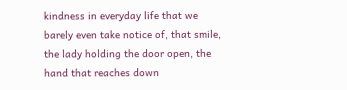kindness in everyday life that we barely even take notice of, that smile, the lady holding the door open, the hand that reaches down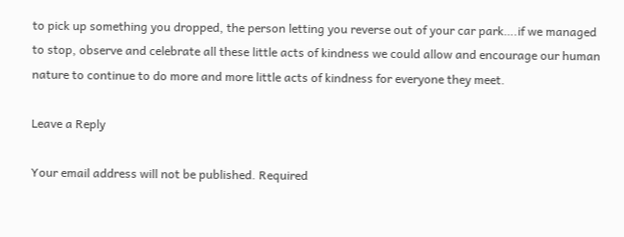to pick up something you dropped, the person letting you reverse out of your car park….if we managed to stop, observe and celebrate all these little acts of kindness we could allow and encourage our human nature to continue to do more and more little acts of kindness for everyone they meet.

Leave a Reply

Your email address will not be published. Required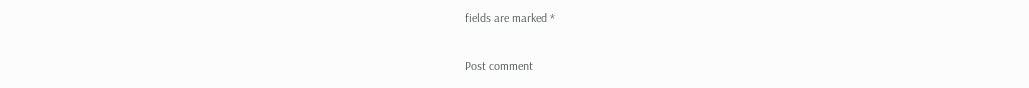fields are marked *

Post comment